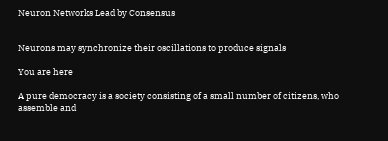Neuron Networks Lead by Consensus


Neurons may synchronize their oscillations to produce signals

You are here

A pure democracy is a society consisting of a small number of citizens, who assemble and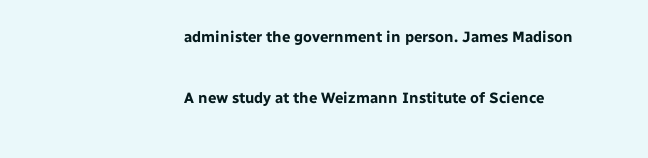administer the government in person. James Madison

A new study at the Weizmann Institute of Science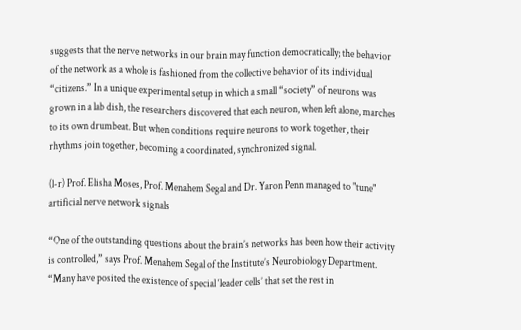suggests that the nerve networks in our brain may function democratically; the behavior of the network as a whole is fashioned from the collective behavior of its individual “citizens.” In a unique experimental setup in which a small “society” of neurons was grown in a lab dish, the researchers discovered that each neuron, when left alone, marches to its own drumbeat. But when conditions require neurons to work together, their rhythms join together, becoming a coordinated, synchronized signal.

(l-r) Prof. Elisha Moses, Prof. Menahem Segal and Dr. Yaron Penn managed to "tune" artificial nerve network signals

“One of the outstanding questions about the brain’s networks has been how their activity is controlled,” says Prof. Menahem Segal of the Institute’s Neurobiology Department. “Many have posited the existence of special ‘leader cells’ that set the rest in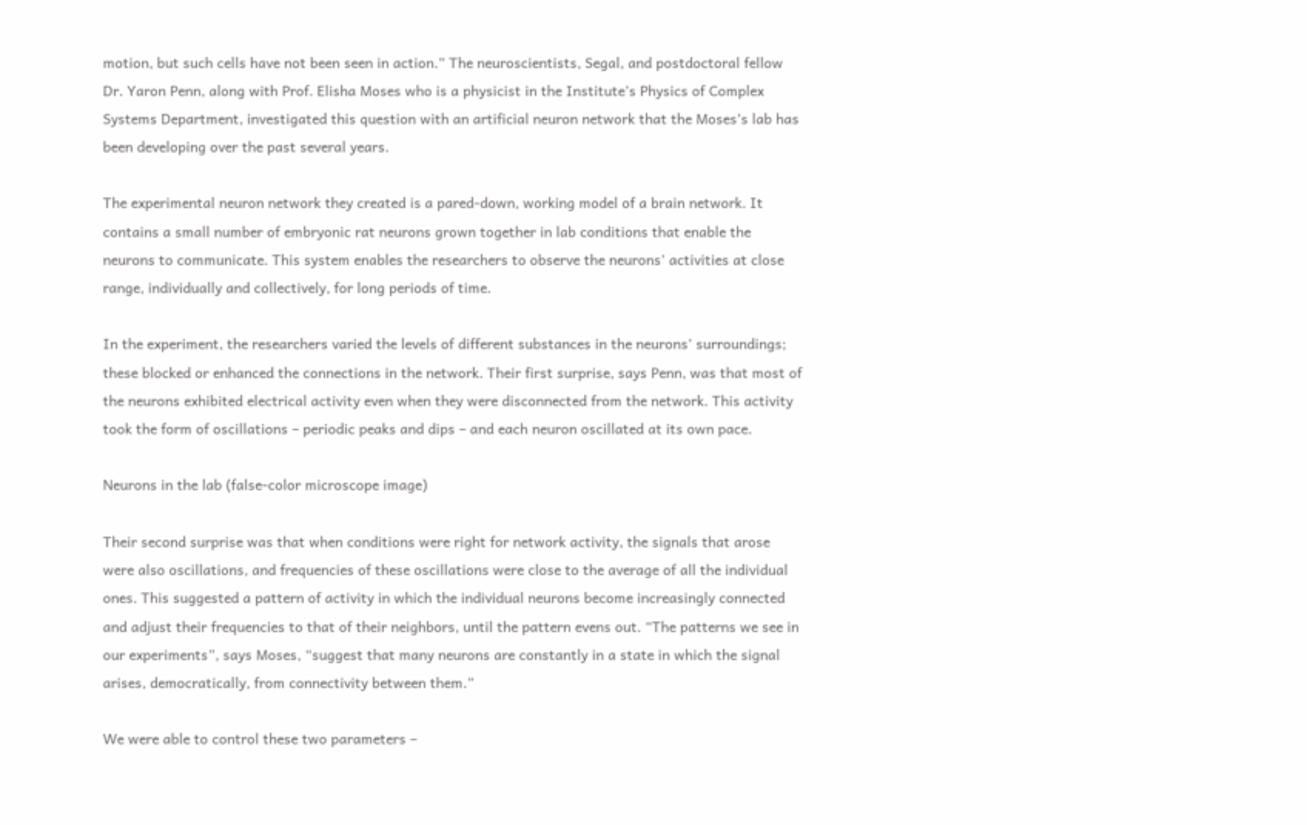motion, but such cells have not been seen in action.” The neuroscientists, Segal, and postdoctoral fellow Dr. Yaron Penn, along with Prof. Elisha Moses who is a physicist in the Institute’s Physics of Complex Systems Department, investigated this question with an artificial neuron network that the Moses’s lab has been developing over the past several years.

The experimental neuron network they created is a pared-down, working model of a brain network. It contains a small number of embryonic rat neurons grown together in lab conditions that enable the neurons to communicate. This system enables the researchers to observe the neurons’ activities at close range, individually and collectively, for long periods of time.

In the experiment, the researchers varied the levels of different substances in the neurons’ surroundings; these blocked or enhanced the connections in the network. Their first surprise, says Penn, was that most of the neurons exhibited electrical activity even when they were disconnected from the network. This activity took the form of oscillations – periodic peaks and dips – and each neuron oscillated at its own pace.

Neurons in the lab (false-color microscope image)

Their second surprise was that when conditions were right for network activity, the signals that arose were also oscillations, and frequencies of these oscillations were close to the average of all the individual ones. This suggested a pattern of activity in which the individual neurons become increasingly connected and adjust their frequencies to that of their neighbors, until the pattern evens out. “The patterns we see in our experiments”, says Moses, “suggest that many neurons are constantly in a state in which the signal arises, democratically, from connectivity between them.”

We were able to control these two parameters –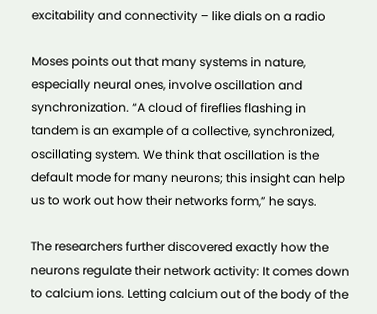excitability and connectivity – like dials on a radio

Moses points out that many systems in nature, especially neural ones, involve oscillation and synchronization. “A cloud of fireflies flashing in tandem is an example of a collective, synchronized, oscillating system. We think that oscillation is the default mode for many neurons; this insight can help us to work out how their networks form,” he says.

The researchers further discovered exactly how the neurons regulate their network activity: It comes down to calcium ions. Letting calcium out of the body of the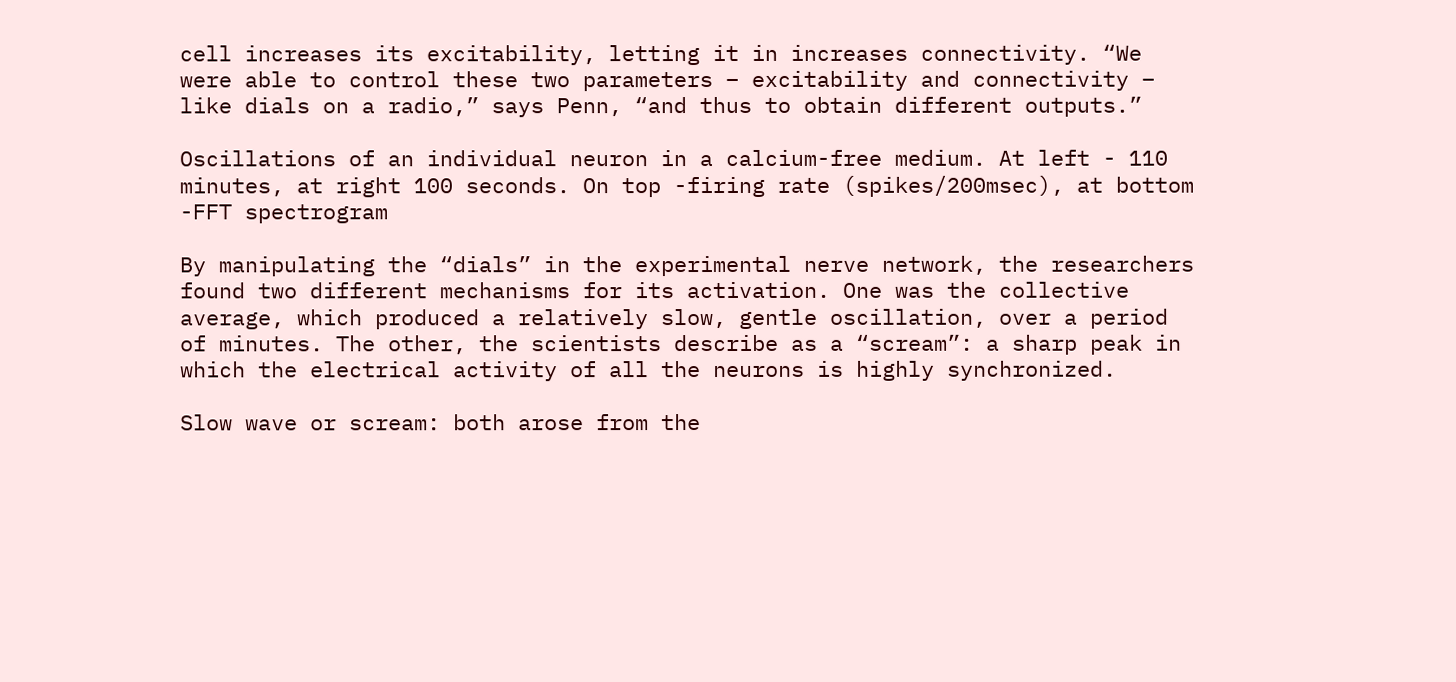cell increases its excitability, letting it in increases connectivity. “We were able to control these two parameters – excitability and connectivity – like dials on a radio,” says Penn, “and thus to obtain different outputs.”

Oscillations of an individual neuron in a calcium-free medium. At left - 110 minutes, at right 100 seconds. On top -firing rate (spikes/200msec), at bottom -FFT spectrogram

By manipulating the “dials” in the experimental nerve network, the researchers found two different mechanisms for its activation. One was the collective average, which produced a relatively slow, gentle oscillation, over a period of minutes. The other, the scientists describe as a “scream”: a sharp peak in which the electrical activity of all the neurons is highly synchronized.

Slow wave or scream: both arose from the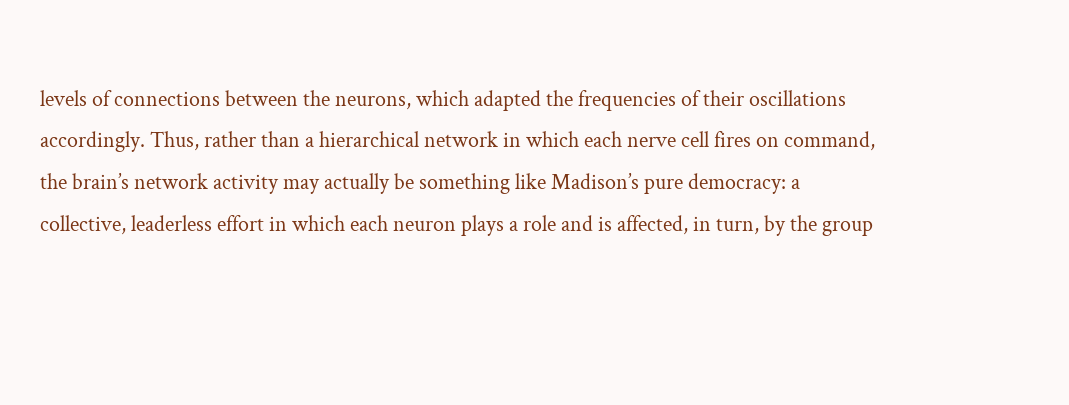levels of connections between the neurons, which adapted the frequencies of their oscillations accordingly. Thus, rather than a hierarchical network in which each nerve cell fires on command, the brain’s network activity may actually be something like Madison’s pure democracy: a collective, leaderless effort in which each neuron plays a role and is affected, in turn, by the group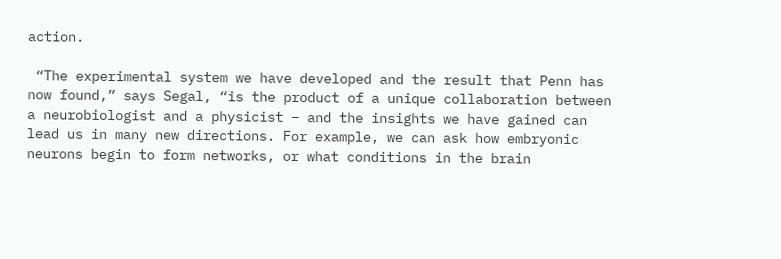action.

 “The experimental system we have developed and the result that Penn has now found,” says Segal, “is the product of a unique collaboration between a neurobiologist and a physicist – and the insights we have gained can lead us in many new directions. For example, we can ask how embryonic neurons begin to form networks, or what conditions in the brain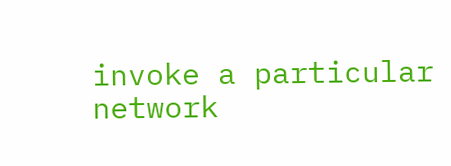invoke a particular network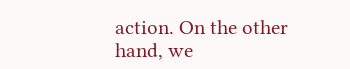action. On the other hand, we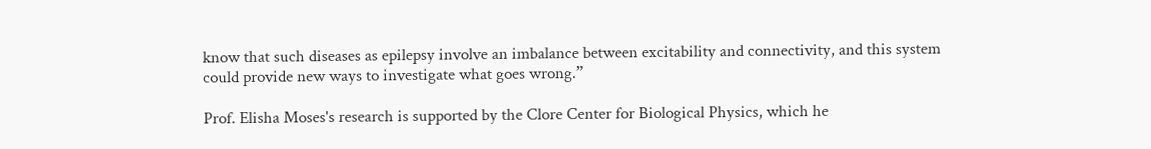know that such diseases as epilepsy involve an imbalance between excitability and connectivity, and this system could provide new ways to investigate what goes wrong.”

Prof. Elisha Moses's research is supported by the Clore Center for Biological Physics, which he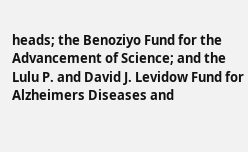heads; the Benoziyo Fund for the Advancement of Science; and the Lulu P. and David J. Levidow Fund for Alzheimers Diseases and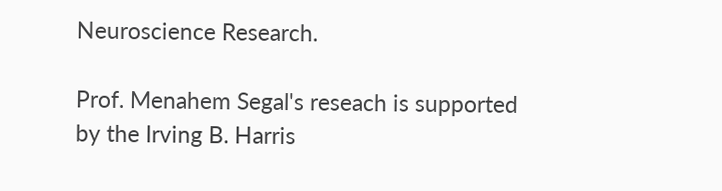Neuroscience Research.

Prof. Menahem Segal's reseach is supported by the Irving B. Harris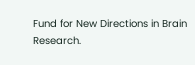Fund for New Directions in Brain Research.